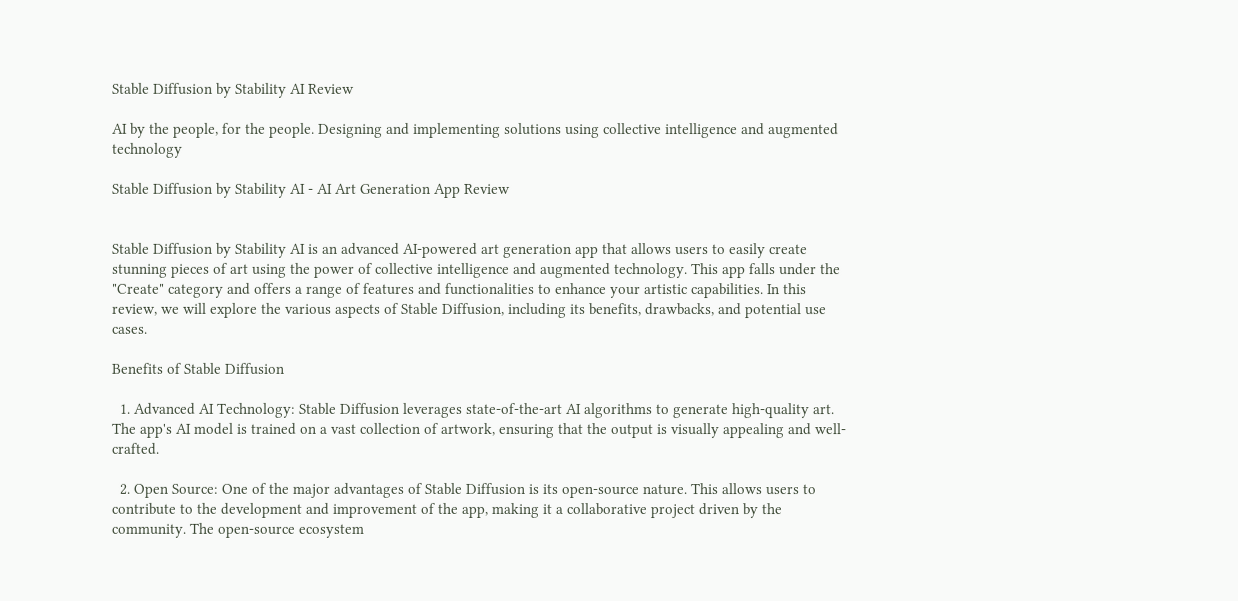Stable Diffusion by Stability AI Review

AI by the people, for the people. Designing and implementing solutions using collective intelligence and augmented technology

Stable Diffusion by Stability AI - AI Art Generation App Review


Stable Diffusion by Stability AI is an advanced AI-powered art generation app that allows users to easily create stunning pieces of art using the power of collective intelligence and augmented technology. This app falls under the "Create" category and offers a range of features and functionalities to enhance your artistic capabilities. In this review, we will explore the various aspects of Stable Diffusion, including its benefits, drawbacks, and potential use cases.

Benefits of Stable Diffusion

  1. Advanced AI Technology: Stable Diffusion leverages state-of-the-art AI algorithms to generate high-quality art. The app's AI model is trained on a vast collection of artwork, ensuring that the output is visually appealing and well-crafted.

  2. Open Source: One of the major advantages of Stable Diffusion is its open-source nature. This allows users to contribute to the development and improvement of the app, making it a collaborative project driven by the community. The open-source ecosystem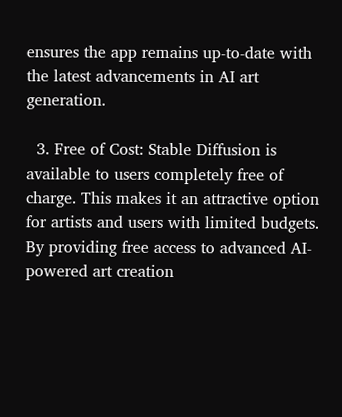ensures the app remains up-to-date with the latest advancements in AI art generation.

  3. Free of Cost: Stable Diffusion is available to users completely free of charge. This makes it an attractive option for artists and users with limited budgets. By providing free access to advanced AI-powered art creation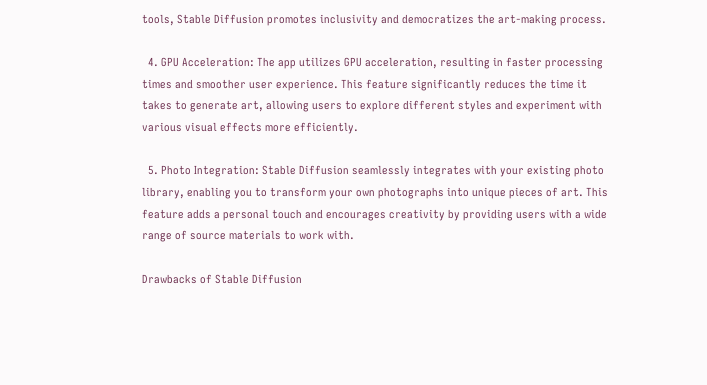tools, Stable Diffusion promotes inclusivity and democratizes the art-making process.

  4. GPU Acceleration: The app utilizes GPU acceleration, resulting in faster processing times and smoother user experience. This feature significantly reduces the time it takes to generate art, allowing users to explore different styles and experiment with various visual effects more efficiently.

  5. Photo Integration: Stable Diffusion seamlessly integrates with your existing photo library, enabling you to transform your own photographs into unique pieces of art. This feature adds a personal touch and encourages creativity by providing users with a wide range of source materials to work with.

Drawbacks of Stable Diffusion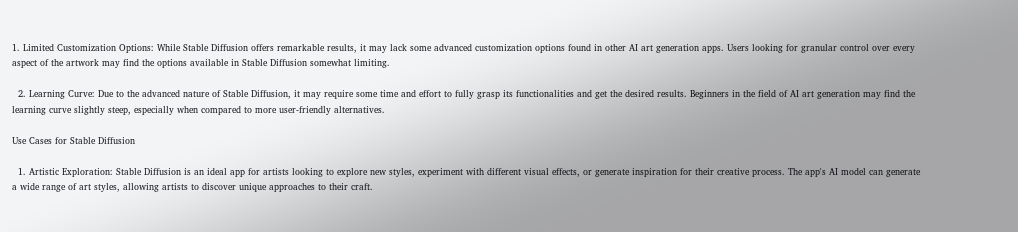1. Limited Customization Options: While Stable Diffusion offers remarkable results, it may lack some advanced customization options found in other AI art generation apps. Users looking for granular control over every aspect of the artwork may find the options available in Stable Diffusion somewhat limiting.

  2. Learning Curve: Due to the advanced nature of Stable Diffusion, it may require some time and effort to fully grasp its functionalities and get the desired results. Beginners in the field of AI art generation may find the learning curve slightly steep, especially when compared to more user-friendly alternatives.

Use Cases for Stable Diffusion

  1. Artistic Exploration: Stable Diffusion is an ideal app for artists looking to explore new styles, experiment with different visual effects, or generate inspiration for their creative process. The app's AI model can generate a wide range of art styles, allowing artists to discover unique approaches to their craft.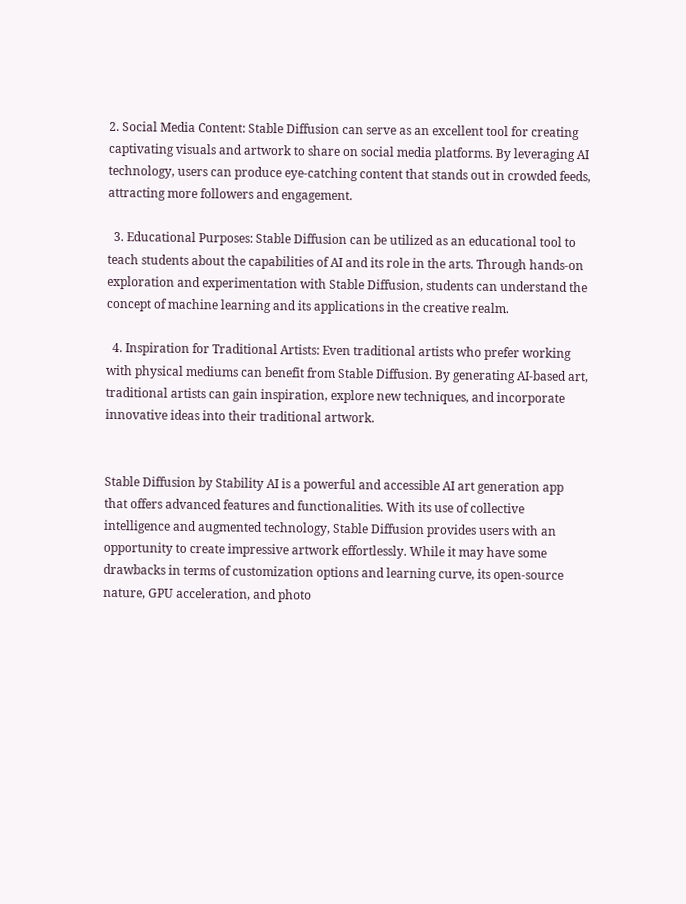2. Social Media Content: Stable Diffusion can serve as an excellent tool for creating captivating visuals and artwork to share on social media platforms. By leveraging AI technology, users can produce eye-catching content that stands out in crowded feeds, attracting more followers and engagement.

  3. Educational Purposes: Stable Diffusion can be utilized as an educational tool to teach students about the capabilities of AI and its role in the arts. Through hands-on exploration and experimentation with Stable Diffusion, students can understand the concept of machine learning and its applications in the creative realm.

  4. Inspiration for Traditional Artists: Even traditional artists who prefer working with physical mediums can benefit from Stable Diffusion. By generating AI-based art, traditional artists can gain inspiration, explore new techniques, and incorporate innovative ideas into their traditional artwork.


Stable Diffusion by Stability AI is a powerful and accessible AI art generation app that offers advanced features and functionalities. With its use of collective intelligence and augmented technology, Stable Diffusion provides users with an opportunity to create impressive artwork effortlessly. While it may have some drawbacks in terms of customization options and learning curve, its open-source nature, GPU acceleration, and photo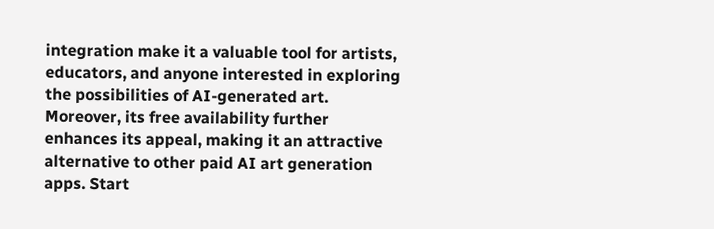integration make it a valuable tool for artists, educators, and anyone interested in exploring the possibilities of AI-generated art. Moreover, its free availability further enhances its appeal, making it an attractive alternative to other paid AI art generation apps. Start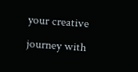your creative journey with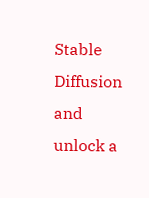Stable Diffusion and unlock a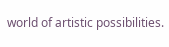world of artistic possibilities.